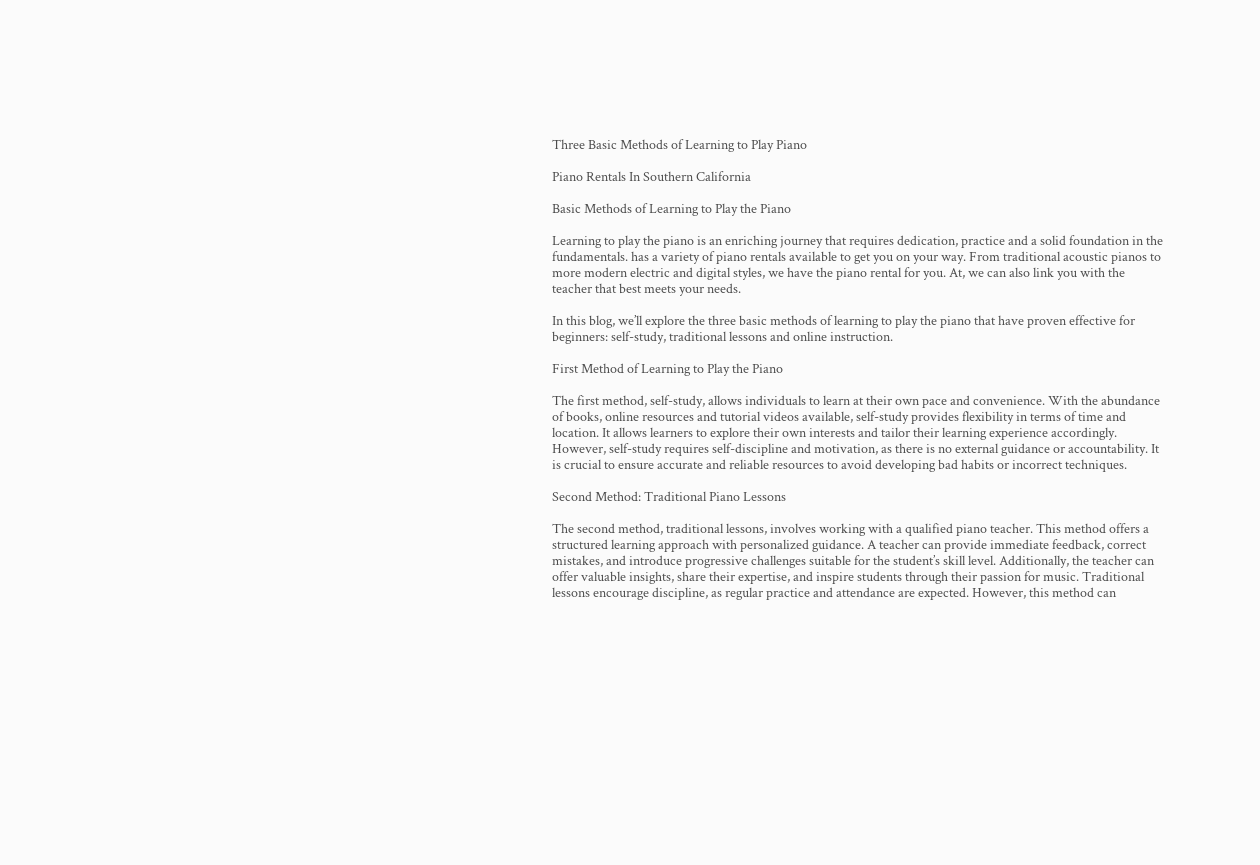Three Basic Methods of Learning to Play Piano

Piano Rentals In Southern California

Basic Methods of Learning to Play the Piano

Learning to play the piano is an enriching journey that requires dedication, practice and a solid foundation in the fundamentals. has a variety of piano rentals available to get you on your way. From traditional acoustic pianos to more modern electric and digital styles, we have the piano rental for you. At, we can also link you with the teacher that best meets your needs.

In this blog, we’ll explore the three basic methods of learning to play the piano that have proven effective for beginners: self-study, traditional lessons and online instruction.

First Method of Learning to Play the Piano

The first method, self-study, allows individuals to learn at their own pace and convenience. With the abundance of books, online resources and tutorial videos available, self-study provides flexibility in terms of time and location. It allows learners to explore their own interests and tailor their learning experience accordingly. However, self-study requires self-discipline and motivation, as there is no external guidance or accountability. It is crucial to ensure accurate and reliable resources to avoid developing bad habits or incorrect techniques.

Second Method: Traditional Piano Lessons

The second method, traditional lessons, involves working with a qualified piano teacher. This method offers a structured learning approach with personalized guidance. A teacher can provide immediate feedback, correct mistakes, and introduce progressive challenges suitable for the student’s skill level. Additionally, the teacher can offer valuable insights, share their expertise, and inspire students through their passion for music. Traditional lessons encourage discipline, as regular practice and attendance are expected. However, this method can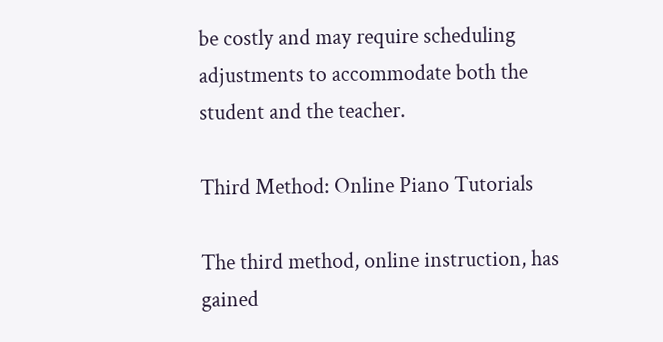be costly and may require scheduling adjustments to accommodate both the student and the teacher.

Third Method: Online Piano Tutorials

The third method, online instruction, has gained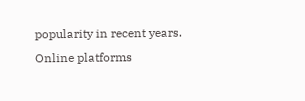popularity in recent years. Online platforms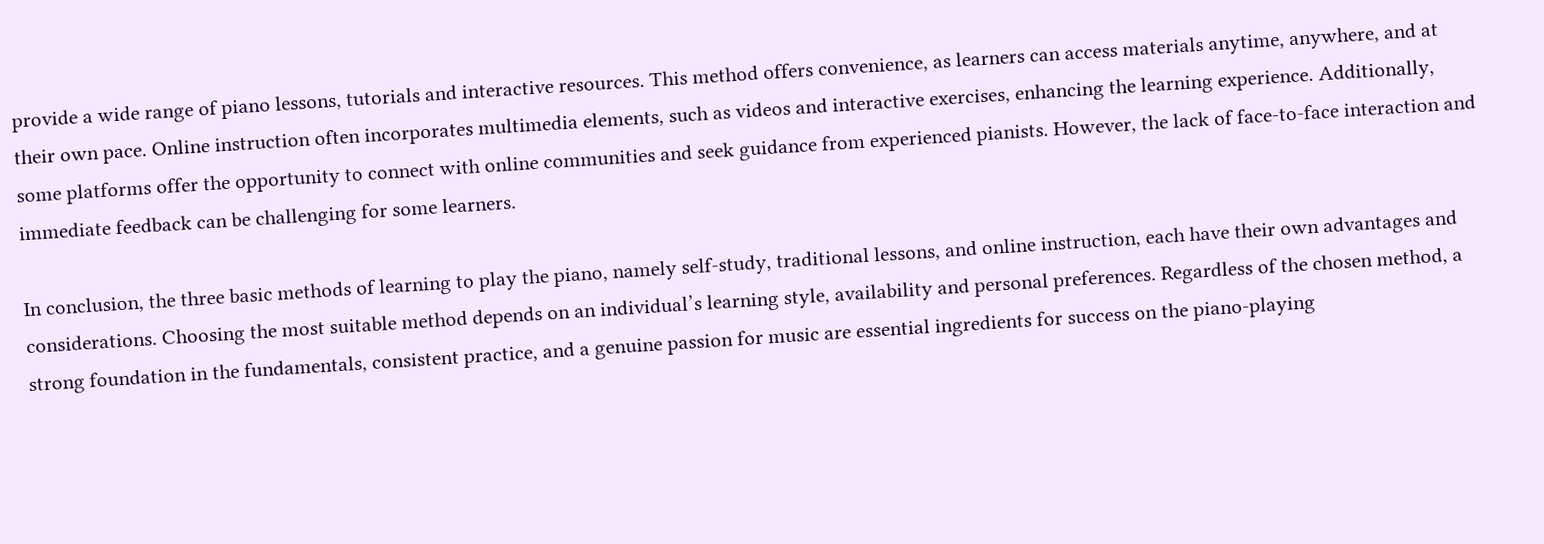provide a wide range of piano lessons, tutorials and interactive resources. This method offers convenience, as learners can access materials anytime, anywhere, and at their own pace. Online instruction often incorporates multimedia elements, such as videos and interactive exercises, enhancing the learning experience. Additionally, some platforms offer the opportunity to connect with online communities and seek guidance from experienced pianists. However, the lack of face-to-face interaction and immediate feedback can be challenging for some learners.

In conclusion, the three basic methods of learning to play the piano, namely self-study, traditional lessons, and online instruction, each have their own advantages and considerations. Choosing the most suitable method depends on an individual’s learning style, availability and personal preferences. Regardless of the chosen method, a strong foundation in the fundamentals, consistent practice, and a genuine passion for music are essential ingredients for success on the piano-playing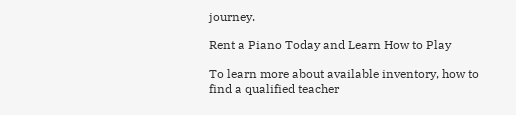journey.

Rent a Piano Today and Learn How to Play

To learn more about available inventory, how to find a qualified teacher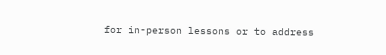for in-person lessons or to address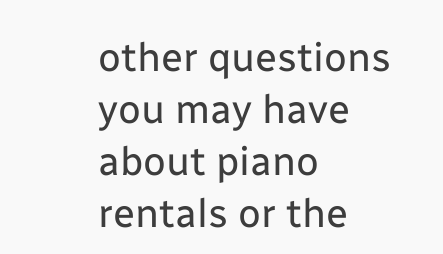other questions you may have about piano rentals or the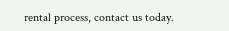rental process, contact us today.